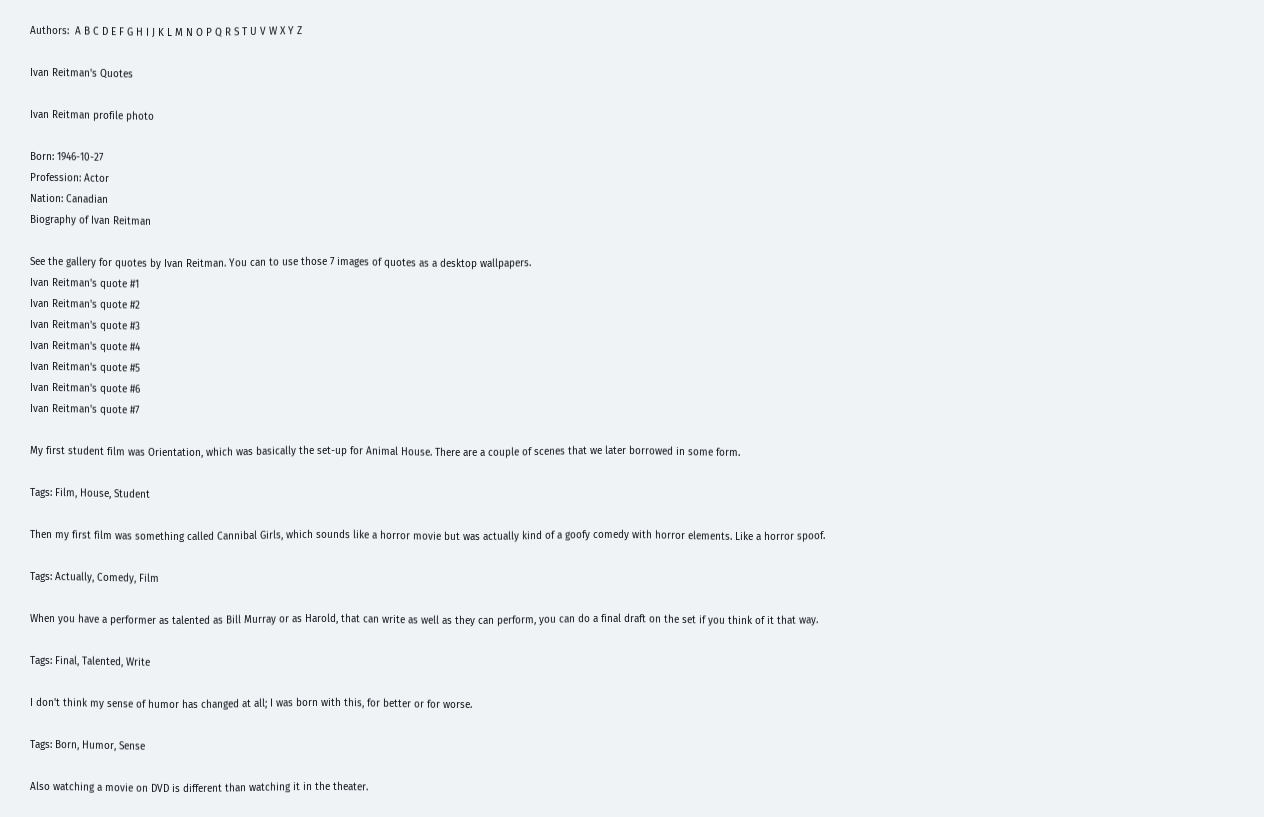Authors:  A B C D E F G H I J K L M N O P Q R S T U V W X Y Z

Ivan Reitman's Quotes

Ivan Reitman profile photo

Born: 1946-10-27
Profession: Actor
Nation: Canadian
Biography of Ivan Reitman

See the gallery for quotes by Ivan Reitman. You can to use those 7 images of quotes as a desktop wallpapers.
Ivan Reitman's quote #1
Ivan Reitman's quote #2
Ivan Reitman's quote #3
Ivan Reitman's quote #4
Ivan Reitman's quote #5
Ivan Reitman's quote #6
Ivan Reitman's quote #7

My first student film was Orientation, which was basically the set-up for Animal House. There are a couple of scenes that we later borrowed in some form.

Tags: Film, House, Student

Then my first film was something called Cannibal Girls, which sounds like a horror movie but was actually kind of a goofy comedy with horror elements. Like a horror spoof.

Tags: Actually, Comedy, Film

When you have a performer as talented as Bill Murray or as Harold, that can write as well as they can perform, you can do a final draft on the set if you think of it that way.

Tags: Final, Talented, Write

I don't think my sense of humor has changed at all; I was born with this, for better or for worse.

Tags: Born, Humor, Sense

Also watching a movie on DVD is different than watching it in the theater.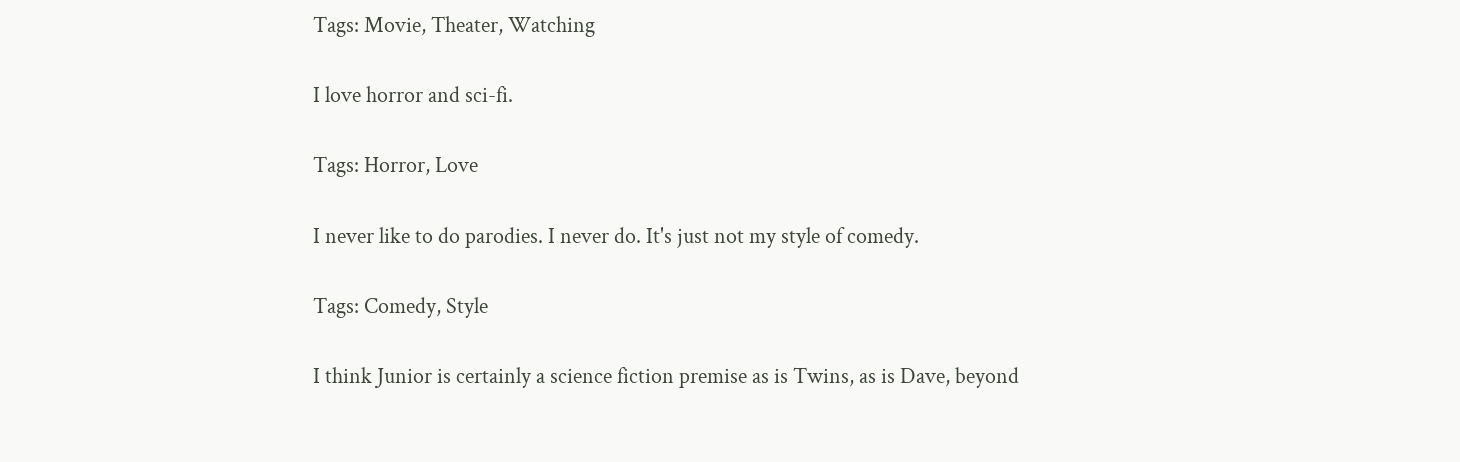Tags: Movie, Theater, Watching

I love horror and sci-fi.

Tags: Horror, Love

I never like to do parodies. I never do. It's just not my style of comedy.

Tags: Comedy, Style

I think Junior is certainly a science fiction premise as is Twins, as is Dave, beyond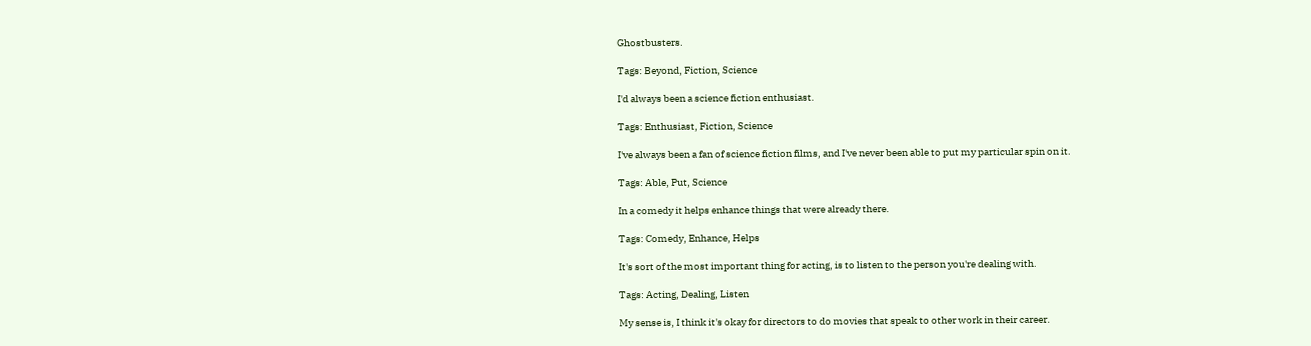Ghostbusters.

Tags: Beyond, Fiction, Science

I'd always been a science fiction enthusiast.

Tags: Enthusiast, Fiction, Science

I've always been a fan of science fiction films, and I've never been able to put my particular spin on it.

Tags: Able, Put, Science

In a comedy it helps enhance things that were already there.

Tags: Comedy, Enhance, Helps

It's sort of the most important thing for acting, is to listen to the person you're dealing with.

Tags: Acting, Dealing, Listen

My sense is, I think it's okay for directors to do movies that speak to other work in their career.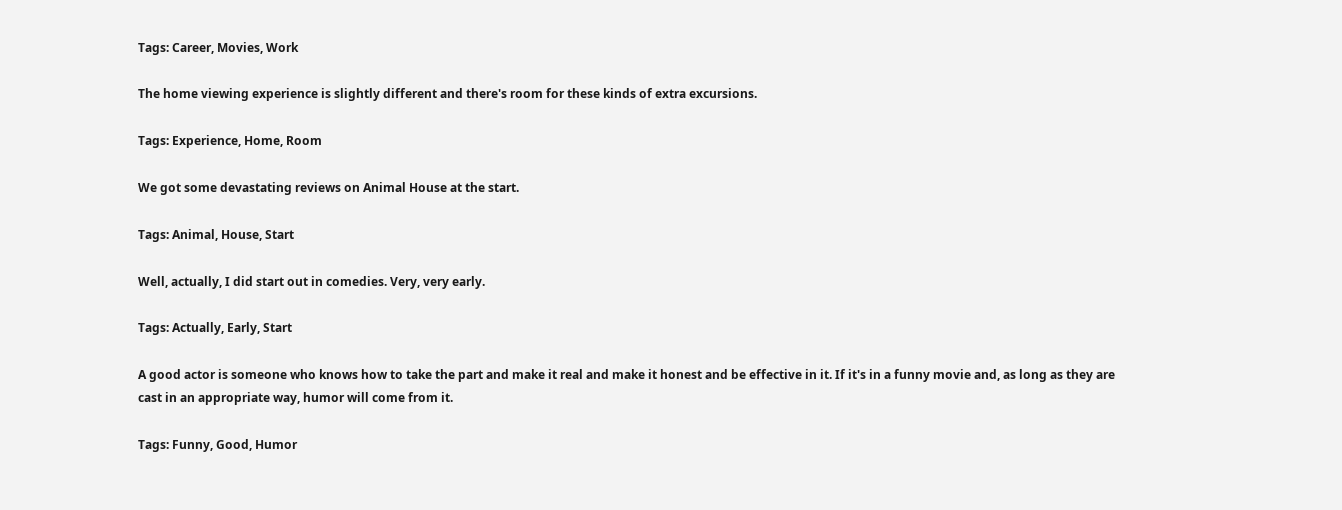Tags: Career, Movies, Work

The home viewing experience is slightly different and there's room for these kinds of extra excursions.

Tags: Experience, Home, Room

We got some devastating reviews on Animal House at the start.

Tags: Animal, House, Start

Well, actually, I did start out in comedies. Very, very early.

Tags: Actually, Early, Start

A good actor is someone who knows how to take the part and make it real and make it honest and be effective in it. If it's in a funny movie and, as long as they are cast in an appropriate way, humor will come from it.

Tags: Funny, Good, Humor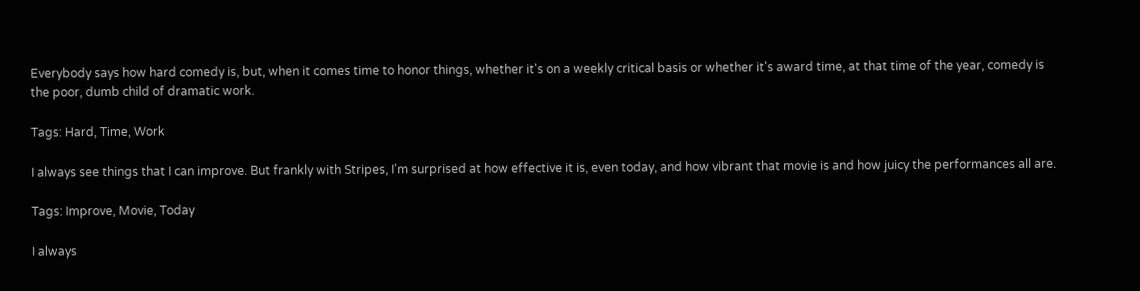Everybody says how hard comedy is, but, when it comes time to honor things, whether it's on a weekly critical basis or whether it's award time, at that time of the year, comedy is the poor, dumb child of dramatic work.

Tags: Hard, Time, Work

I always see things that I can improve. But frankly with Stripes, I'm surprised at how effective it is, even today, and how vibrant that movie is and how juicy the performances all are.

Tags: Improve, Movie, Today

I always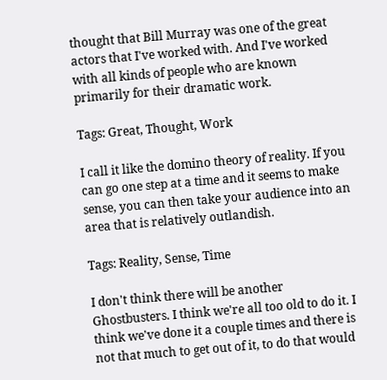thought that Bill Murray was one of the great actors that I've worked with. And I've worked with all kinds of people who are known primarily for their dramatic work.

Tags: Great, Thought, Work

I call it like the domino theory of reality. If you can go one step at a time and it seems to make sense, you can then take your audience into an area that is relatively outlandish.

Tags: Reality, Sense, Time

I don't think there will be another Ghostbusters. I think we're all too old to do it. I think we've done it a couple times and there is not that much to get out of it, to do that would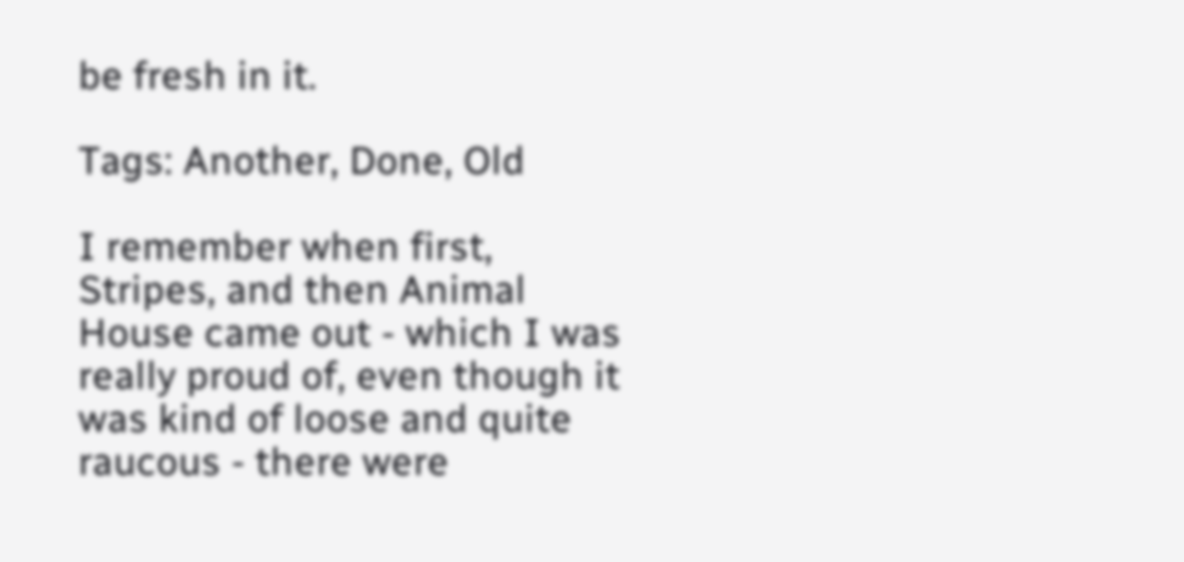be fresh in it.

Tags: Another, Done, Old

I remember when first, Stripes, and then Animal House came out - which I was really proud of, even though it was kind of loose and quite raucous - there were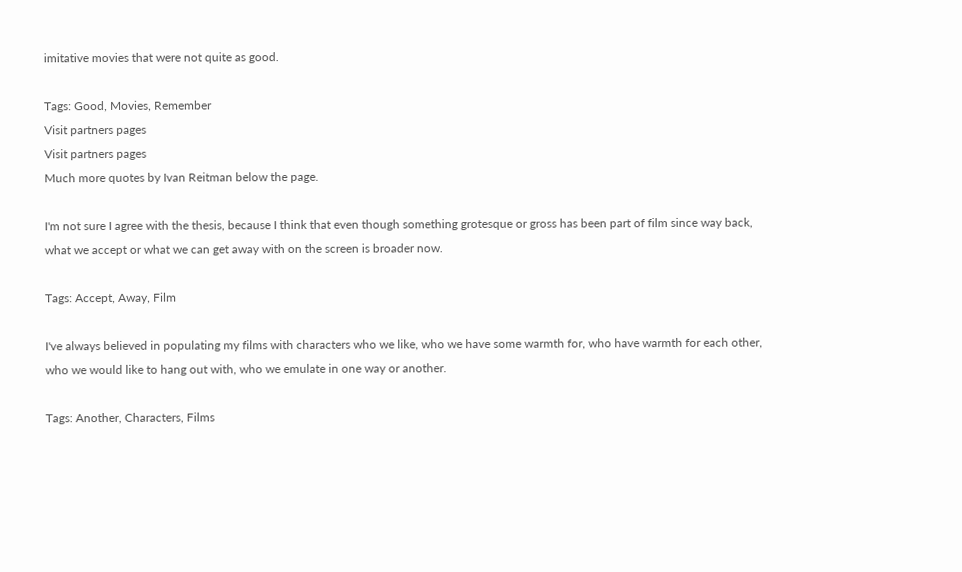imitative movies that were not quite as good.

Tags: Good, Movies, Remember
Visit partners pages
Visit partners pages
Much more quotes by Ivan Reitman below the page.

I'm not sure I agree with the thesis, because I think that even though something grotesque or gross has been part of film since way back, what we accept or what we can get away with on the screen is broader now.

Tags: Accept, Away, Film

I've always believed in populating my films with characters who we like, who we have some warmth for, who have warmth for each other, who we would like to hang out with, who we emulate in one way or another.

Tags: Another, Characters, Films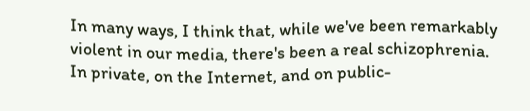In many ways, I think that, while we've been remarkably violent in our media, there's been a real schizophrenia. In private, on the Internet, and on public-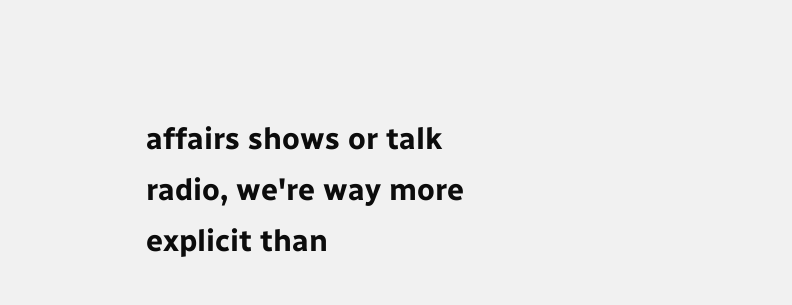affairs shows or talk radio, we're way more explicit than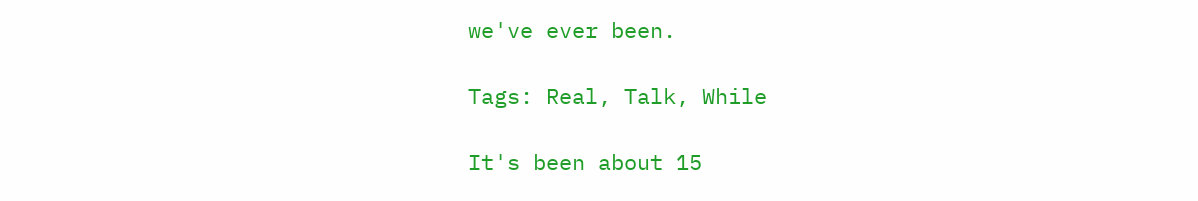we've ever been.

Tags: Real, Talk, While

It's been about 15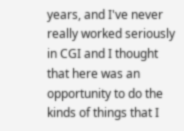years, and I've never really worked seriously in CGI and I thought that here was an opportunity to do the kinds of things that I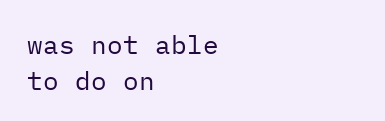was not able to do on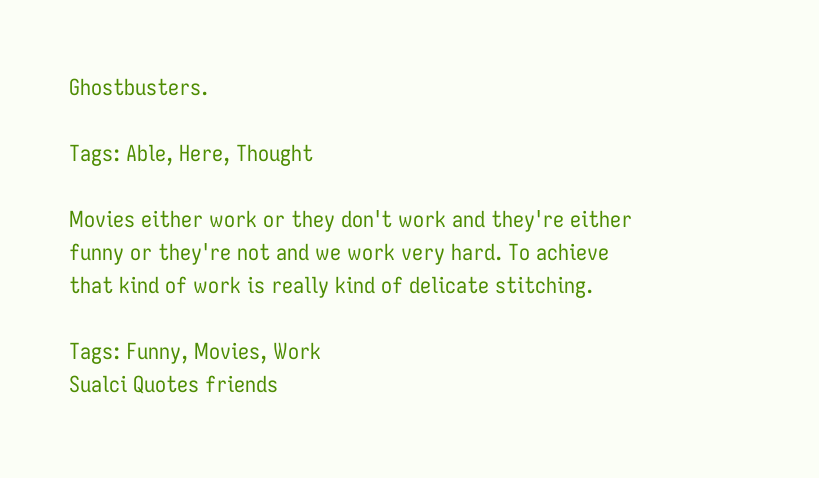Ghostbusters.

Tags: Able, Here, Thought

Movies either work or they don't work and they're either funny or they're not and we work very hard. To achieve that kind of work is really kind of delicate stitching.

Tags: Funny, Movies, Work
Sualci Quotes friends